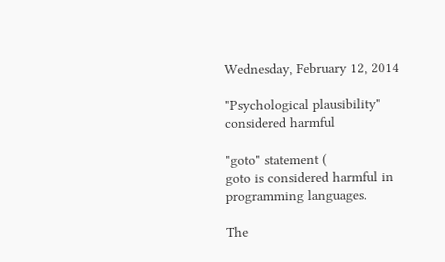Wednesday, February 12, 2014

"Psychological plausibility" considered harmful

"goto" statement (
goto is considered harmful in programming languages.

The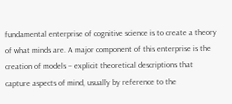fundamental enterprise of cognitive science is to create a theory of what minds are. A major component of this enterprise is the creation of models – explicit theoretical descriptions that capture aspects of mind, usually by reference to the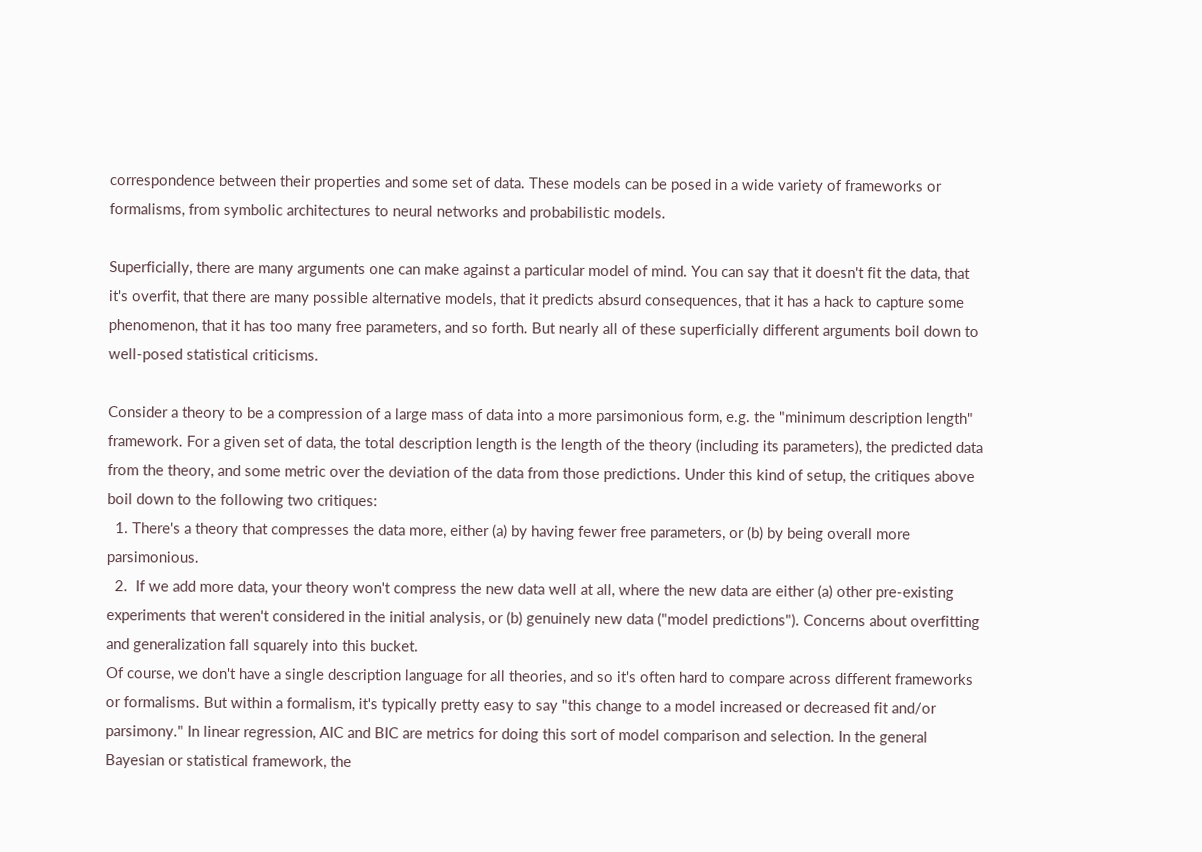correspondence between their properties and some set of data. These models can be posed in a wide variety of frameworks or formalisms, from symbolic architectures to neural networks and probabilistic models.

Superficially, there are many arguments one can make against a particular model of mind. You can say that it doesn't fit the data, that it's overfit, that there are many possible alternative models, that it predicts absurd consequences, that it has a hack to capture some phenomenon, that it has too many free parameters, and so forth. But nearly all of these superficially different arguments boil down to well-posed statistical criticisms.

Consider a theory to be a compression of a large mass of data into a more parsimonious form, e.g. the "minimum description length" framework. For a given set of data, the total description length is the length of the theory (including its parameters), the predicted data from the theory, and some metric over the deviation of the data from those predictions. Under this kind of setup, the critiques above boil down to the following two critiques:
  1. There's a theory that compresses the data more, either (a) by having fewer free parameters, or (b) by being overall more parsimonious.
  2.  If we add more data, your theory won't compress the new data well at all, where the new data are either (a) other pre-existing experiments that weren't considered in the initial analysis, or (b) genuinely new data ("model predictions"). Concerns about overfitting and generalization fall squarely into this bucket.
Of course, we don't have a single description language for all theories, and so it's often hard to compare across different frameworks or formalisms. But within a formalism, it's typically pretty easy to say "this change to a model increased or decreased fit and/or parsimony." In linear regression, AIC and BIC are metrics for doing this sort of model comparison and selection. In the general Bayesian or statistical framework, the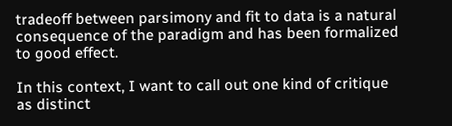tradeoff between parsimony and fit to data is a natural consequence of the paradigm and has been formalized to good effect.

In this context, I want to call out one kind of critique as distinct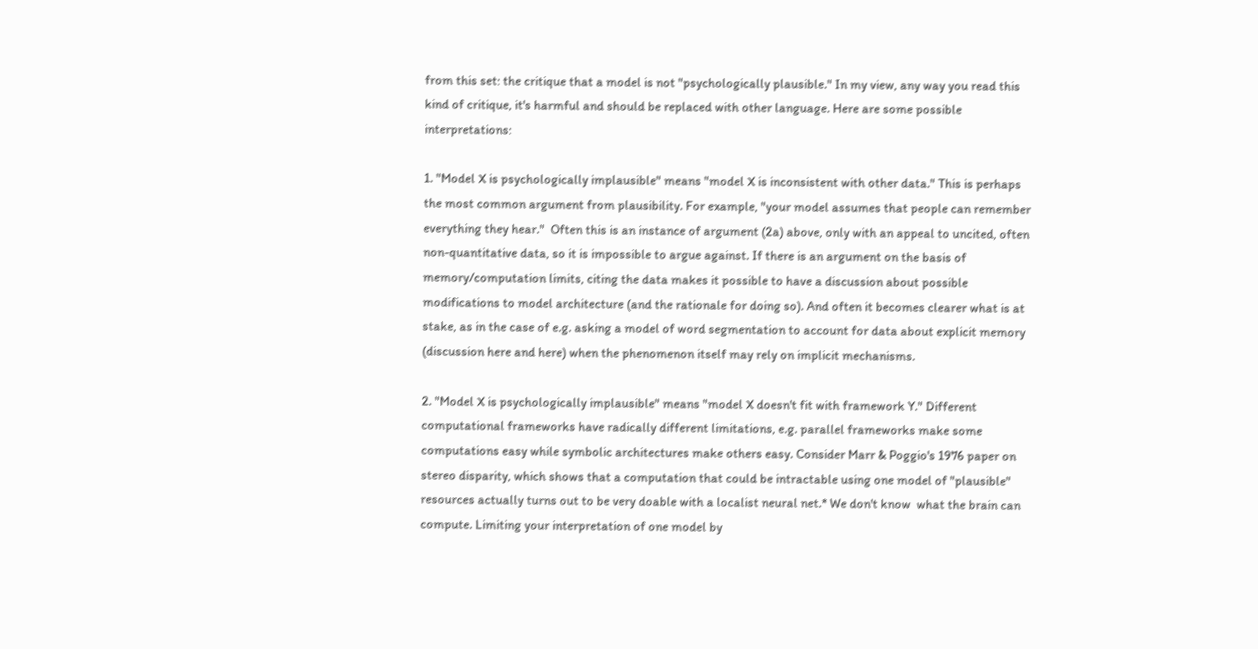from this set: the critique that a model is not "psychologically plausible." In my view, any way you read this kind of critique, it's harmful and should be replaced with other language. Here are some possible interpretations:

1. "Model X is psychologically implausible" means "model X is inconsistent with other data." This is perhaps the most common argument from plausibility. For example, "your model assumes that people can remember everything they hear."  Often this is an instance of argument (2a) above, only with an appeal to uncited, often non-quantitative data, so it is impossible to argue against. If there is an argument on the basis of memory/computation limits, citing the data makes it possible to have a discussion about possible modifications to model architecture (and the rationale for doing so). And often it becomes clearer what is at stake, as in the case of e.g. asking a model of word segmentation to account for data about explicit memory (discussion here and here) when the phenomenon itself may rely on implicit mechanisms.

2. "Model X is psychologically implausible" means "model X doesn't fit with framework Y." Different computational frameworks have radically different limitations, e.g. parallel frameworks make some computations easy while symbolic architectures make others easy. Consider Marr & Poggio's 1976 paper on stereo disparity, which shows that a computation that could be intractable using one model of "plausible" resources actually turns out to be very doable with a localist neural net.* We don't know  what the brain can compute. Limiting your interpretation of one model by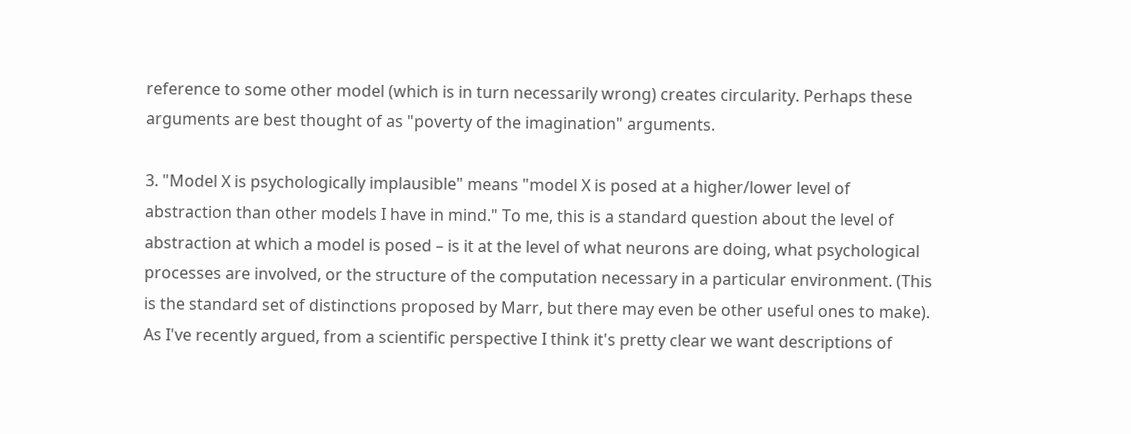reference to some other model (which is in turn necessarily wrong) creates circularity. Perhaps these arguments are best thought of as "poverty of the imagination" arguments.

3. "Model X is psychologically implausible" means "model X is posed at a higher/lower level of abstraction than other models I have in mind." To me, this is a standard question about the level of abstraction at which a model is posed – is it at the level of what neurons are doing, what psychological processes are involved, or the structure of the computation necessary in a particular environment. (This is the standard set of distinctions proposed by Marr, but there may even be other useful ones to make). As I've recently argued, from a scientific perspective I think it's pretty clear we want descriptions of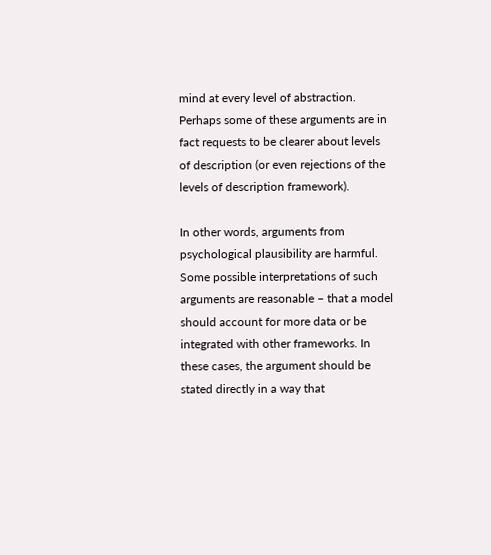mind at every level of abstraction. Perhaps some of these arguments are in fact requests to be clearer about levels of description (or even rejections of the levels of description framework).

In other words, arguments from psychological plausibility are harmful. Some possible interpretations of such arguments are reasonable – that a model should account for more data or be integrated with other frameworks. In these cases, the argument should be stated directly in a way that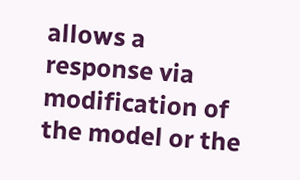allows a response via modification of the model or the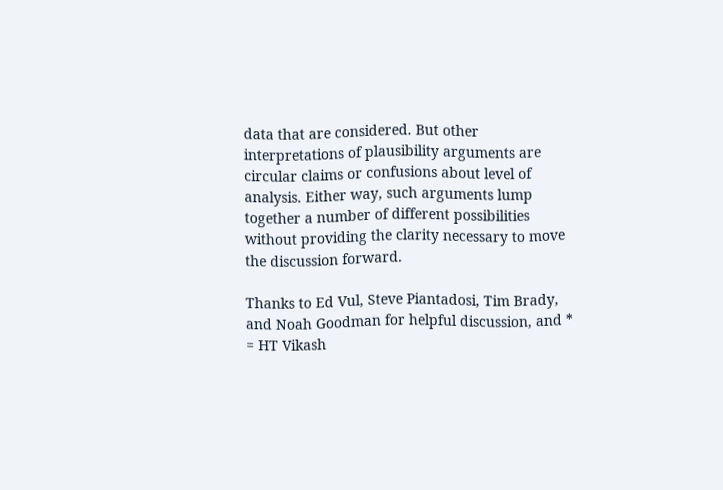data that are considered. But other interpretations of plausibility arguments are circular claims or confusions about level of analysis. Either way, such arguments lump together a number of different possibilities without providing the clarity necessary to move the discussion forward.

Thanks to Ed Vul, Steve Piantadosi, Tim Brady, and Noah Goodman for helpful discussion, and * = HT Vikash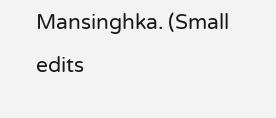Mansinghka. (Small edits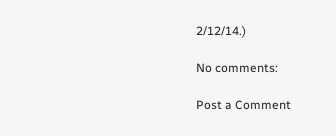2/12/14.)

No comments:

Post a Comment